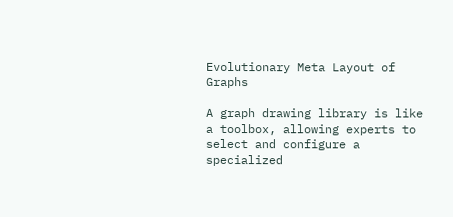Evolutionary Meta Layout of Graphs

A graph drawing library is like a toolbox, allowing experts to select and configure a specialized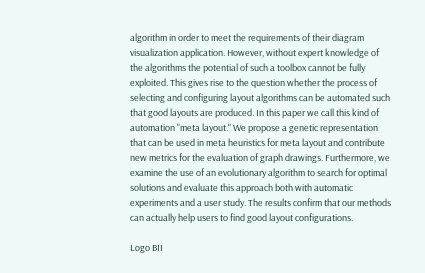algorithm in order to meet the requirements of their diagram visualization application. However, without expert knowledge of the algorithms the potential of such a toolbox cannot be fully exploited. This gives rise to the question whether the process of selecting and configuring layout algorithms can be automated such that good layouts are produced. In this paper we call this kind of automation "meta layout." We propose a genetic representation that can be used in meta heuristics for meta layout and contribute new metrics for the evaluation of graph drawings. Furthermore, we examine the use of an evolutionary algorithm to search for optimal solutions and evaluate this approach both with automatic experiments and a user study. The results confirm that our methods can actually help users to find good layout configurations.

Logo BII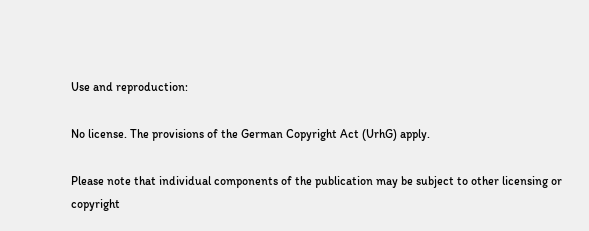Use and reproduction:

No license. The provisions of the German Copyright Act (UrhG) apply.

Please note that individual components of the publication may be subject to other licensing or copyright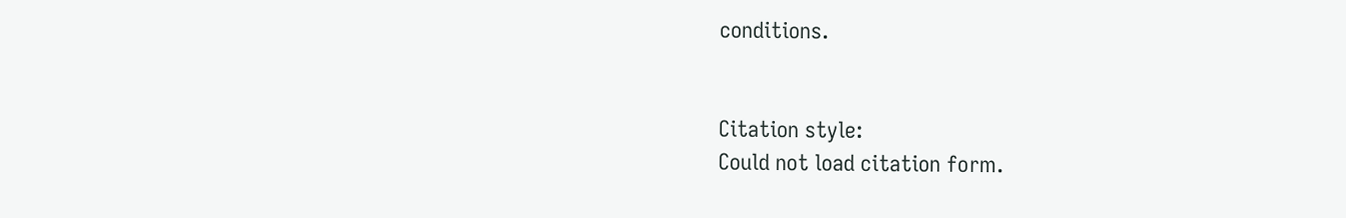conditions.


Citation style:
Could not load citation form.